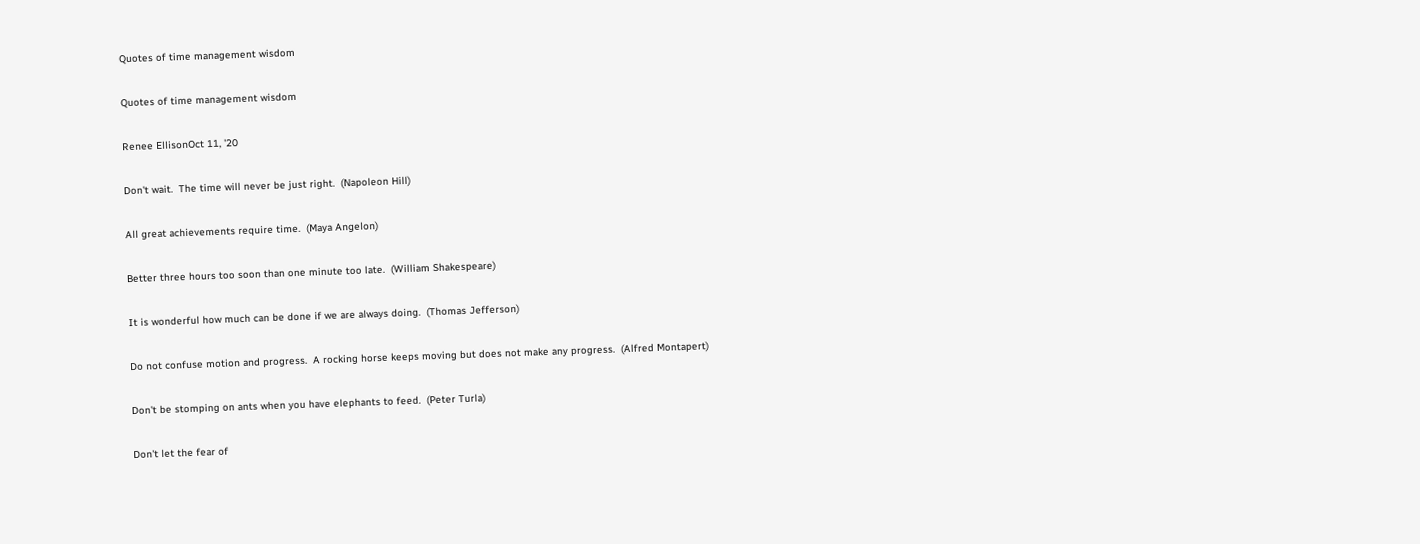Quotes of time management wisdom

Quotes of time management wisdom

Renee EllisonOct 11, '20

Don't wait.  The time will never be just right.  (Napoleon Hill)

All great achievements require time.  (Maya Angelon)

Better three hours too soon than one minute too late.  (William Shakespeare)

It is wonderful how much can be done if we are always doing.  (Thomas Jefferson)

Do not confuse motion and progress.  A rocking horse keeps moving but does not make any progress.  (Alfred Montapert)

Don't be stomping on ants when you have elephants to feed.  (Peter Turla)

Don't let the fear of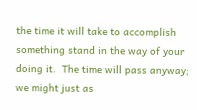the time it will take to accomplish something stand in the way of your doing it.  The time will pass anyway; we might just as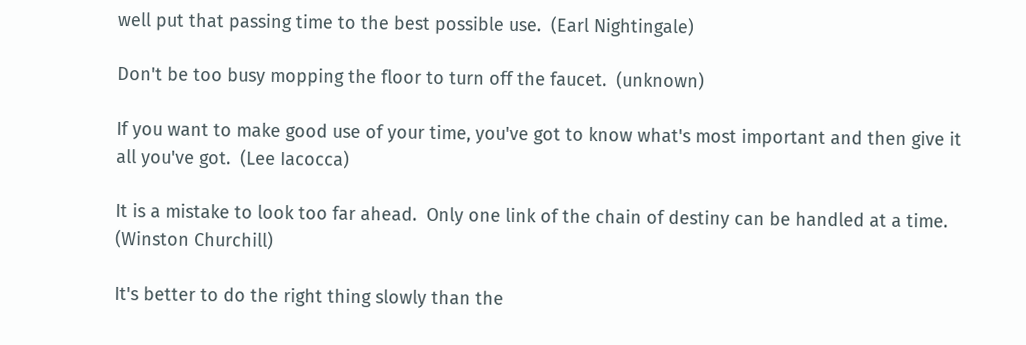well put that passing time to the best possible use.  (Earl Nightingale)

Don't be too busy mopping the floor to turn off the faucet.  (unknown)

If you want to make good use of your time, you've got to know what's most important and then give it all you've got.  (Lee Iacocca)

It is a mistake to look too far ahead.  Only one link of the chain of destiny can be handled at a time.  (Winston Churchill)

It's better to do the right thing slowly than the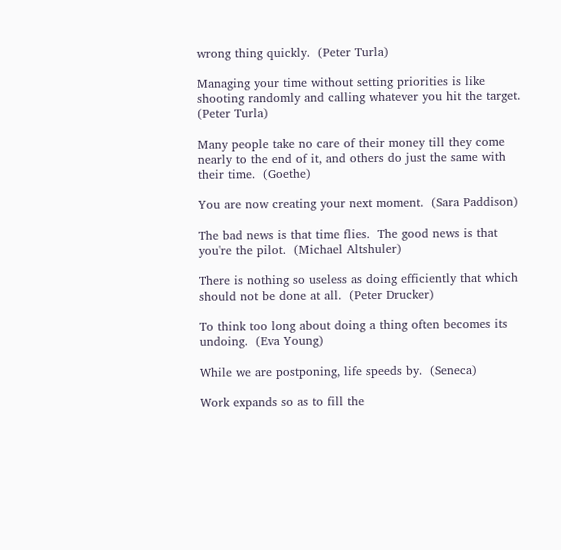wrong thing quickly.  (Peter Turla)

Managing your time without setting priorities is like shooting randomly and calling whatever you hit the target.  (Peter Turla)

Many people take no care of their money till they come nearly to the end of it, and others do just the same with their time.  (Goethe)

You are now creating your next moment.  (Sara Paddison)

The bad news is that time flies.  The good news is that you're the pilot.  (Michael Altshuler)

There is nothing so useless as doing efficiently that which should not be done at all.  (Peter Drucker)

To think too long about doing a thing often becomes its undoing.  (Eva Young)

While we are postponing, life speeds by.  (Seneca)

Work expands so as to fill the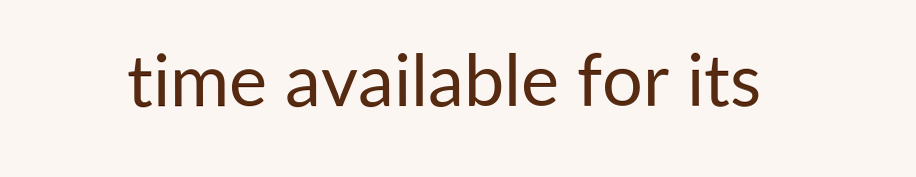time available for its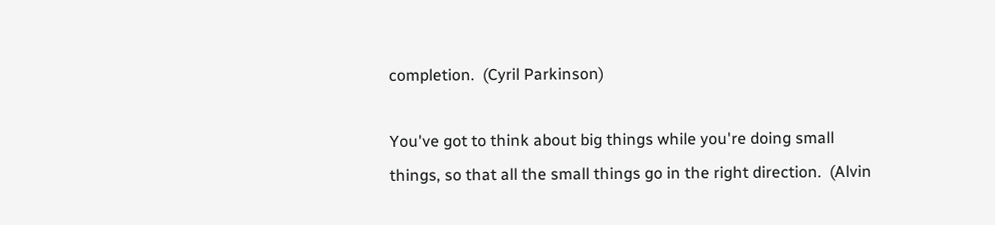completion.  (Cyril Parkinson)

You've got to think about big things while you're doing small things, so that all the small things go in the right direction.  (Alvin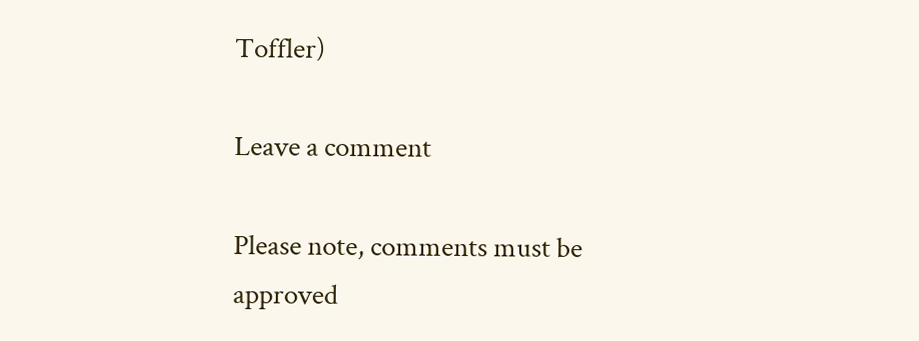Toffler)

Leave a comment

Please note, comments must be approved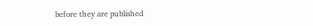before they are published